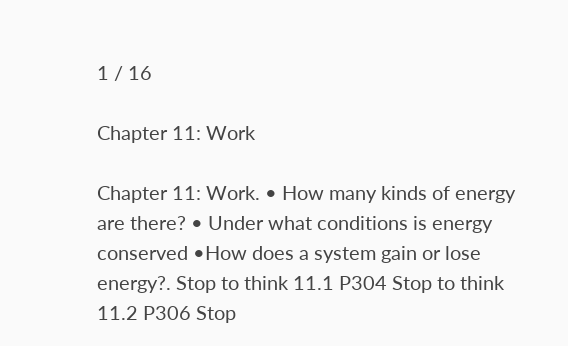1 / 16

Chapter 11: Work

Chapter 11: Work. • How many kinds of energy are there? • Under what conditions is energy conserved •How does a system gain or lose energy?. Stop to think 11.1 P304 Stop to think 11.2 P306 Stop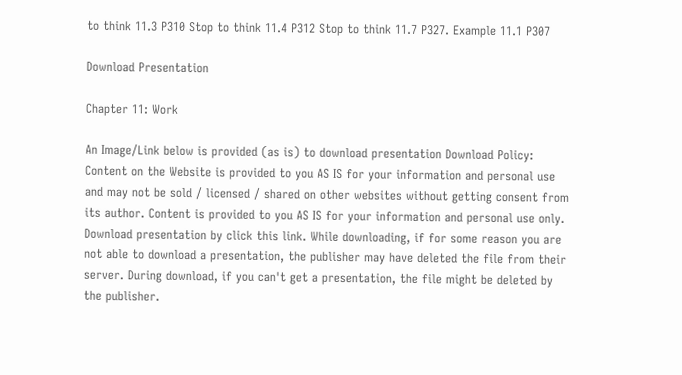to think 11.3 P310 Stop to think 11.4 P312 Stop to think 11.7 P327. Example 11.1 P307

Download Presentation

Chapter 11: Work

An Image/Link below is provided (as is) to download presentation Download Policy: Content on the Website is provided to you AS IS for your information and personal use and may not be sold / licensed / shared on other websites without getting consent from its author. Content is provided to you AS IS for your information and personal use only. Download presentation by click this link. While downloading, if for some reason you are not able to download a presentation, the publisher may have deleted the file from their server. During download, if you can't get a presentation, the file might be deleted by the publisher.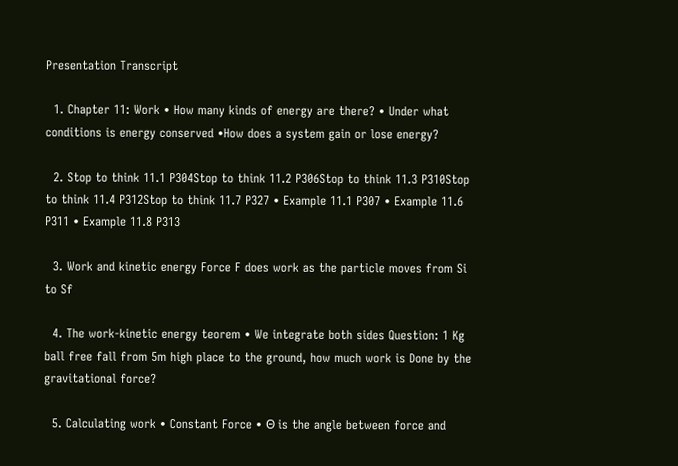Presentation Transcript

  1. Chapter 11: Work • How many kinds of energy are there? • Under what conditions is energy conserved •How does a system gain or lose energy?

  2. Stop to think 11.1 P304Stop to think 11.2 P306Stop to think 11.3 P310Stop to think 11.4 P312Stop to think 11.7 P327 • Example 11.1 P307 • Example 11.6 P311 • Example 11.8 P313

  3. Work and kinetic energy Force F does work as the particle moves from Si to Sf

  4. The work-kinetic energy teorem • We integrate both sides Question: 1 Kg ball free fall from 5m high place to the ground, how much work is Done by the gravitational force?

  5. Calculating work • Constant Force • Θ is the angle between force and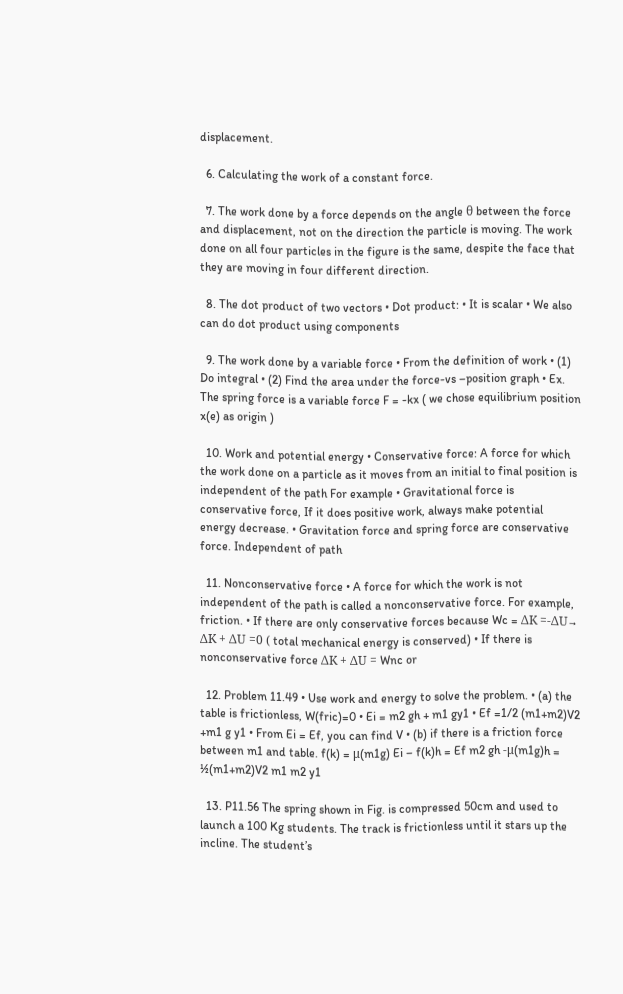displacement.

  6. Calculating the work of a constant force.

  7. The work done by a force depends on the angle θ between the force and displacement, not on the direction the particle is moving. The work done on all four particles in the figure is the same, despite the face that they are moving in four different direction.

  8. The dot product of two vectors • Dot product: • It is scalar • We also can do dot product using components

  9. The work done by a variable force • From the definition of work • (1) Do integral • (2) Find the area under the force-vs –position graph • Ex. The spring force is a variable force F = -kx ( we chose equilibrium position x(e) as origin )

  10. Work and potential energy • Conservative force: A force for which the work done on a particle as it moves from an initial to final position is independent of the path For example • Gravitational force is conservative force, If it does positive work, always make potential energy decrease. • Gravitation force and spring force are conservative force. Independent of path

  11. Nonconservative force • A force for which the work is not independent of the path is called a nonconservative force. For example, friction. • If there are only conservative forces because Wc = ΔK =-ΔU→ ΔK + ΔU =0 ( total mechanical energy is conserved) • If there is nonconservative force ΔK + ΔU = Wnc or

  12. Problem 11.49 • Use work and energy to solve the problem. • (a) the table is frictionless, W(fric)=0 • Ei = m2 gh + m1 gy1 • Ef =1/2 (m1+m2)V2 +m1 g y1 • From Ei = Ef, you can find V • (b) if there is a friction force between m1 and table. f(k) = μ(m1g) Ei – f(k)h = Ef m2 gh -μ(m1g)h = ½(m1+m2)V2 m1 m2 y1

  13. P11.56 The spring shown in Fig. is compressed 50cm and used to launch a 100 Kg students. The track is frictionless until it stars up the incline. The student’s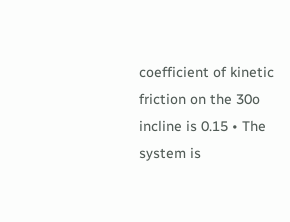coefficient of kinetic friction on the 30o incline is 0.15 • The system is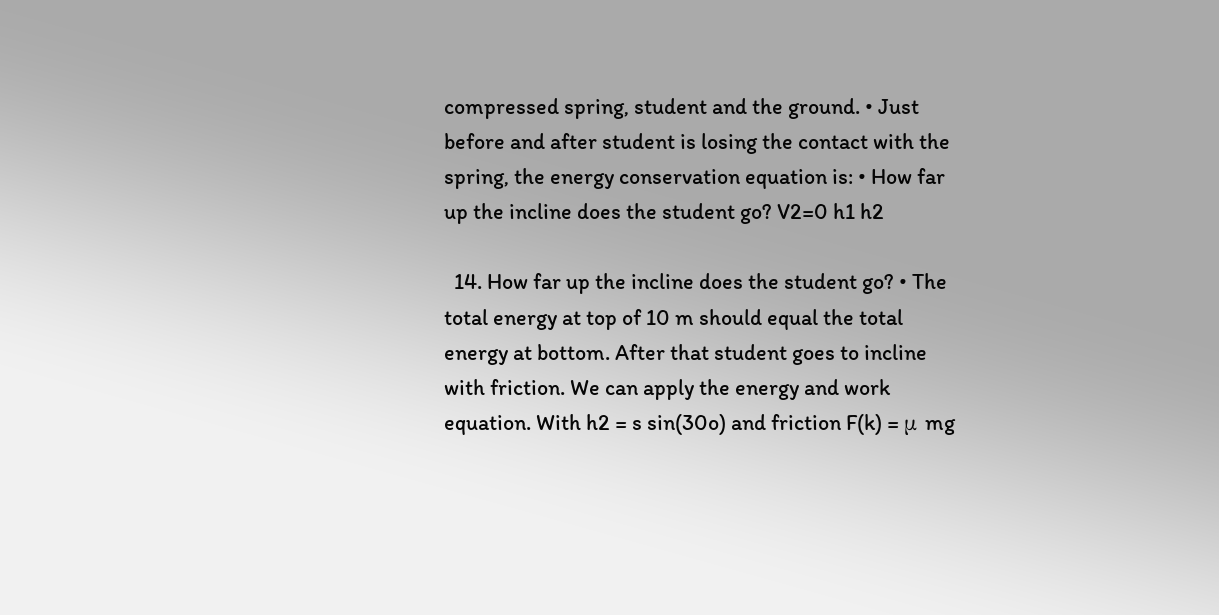compressed spring, student and the ground. • Just before and after student is losing the contact with the spring, the energy conservation equation is: • How far up the incline does the student go? V2=0 h1 h2

  14. How far up the incline does the student go? • The total energy at top of 10 m should equal the total energy at bottom. After that student goes to incline with friction. We can apply the energy and work equation. With h2 = s sin(30o) and friction F(k) = μ mg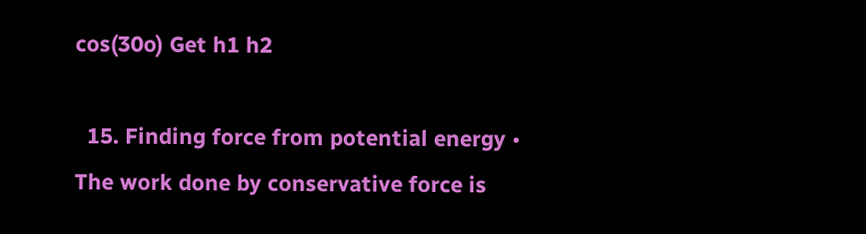cos(30o) Get h1 h2

  15. Finding force from potential energy • The work done by conservative force is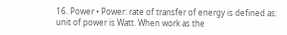16. Power • Power: rate of transfer of energy is defined as: unit of power is Watt. When work as the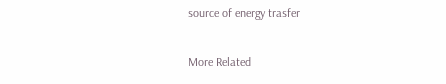source of energy trasfer

More Related